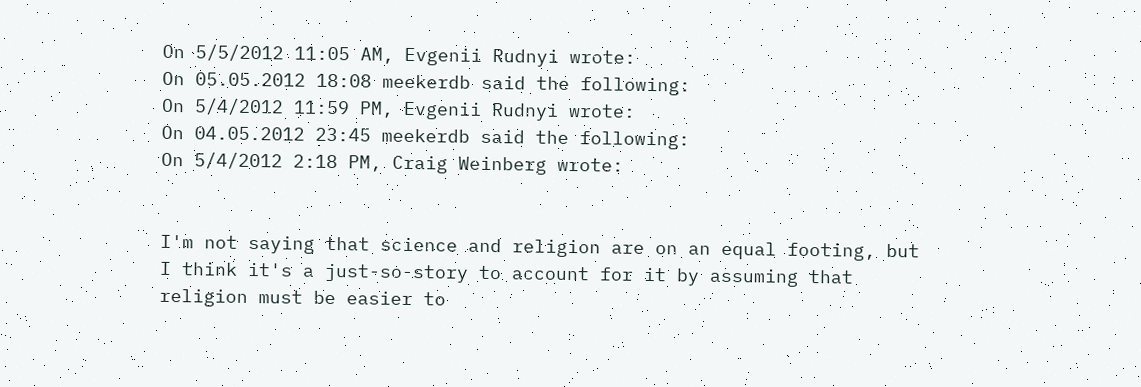On 5/5/2012 11:05 AM, Evgenii Rudnyi wrote:
On 05.05.2012 18:08 meekerdb said the following:
On 5/4/2012 11:59 PM, Evgenii Rudnyi wrote:
On 04.05.2012 23:45 meekerdb said the following:
On 5/4/2012 2:18 PM, Craig Weinberg wrote:


I'm not saying that science and religion are on an equal footing, but
I think it's a just-so-story to account for it by assuming that
religion must be easier to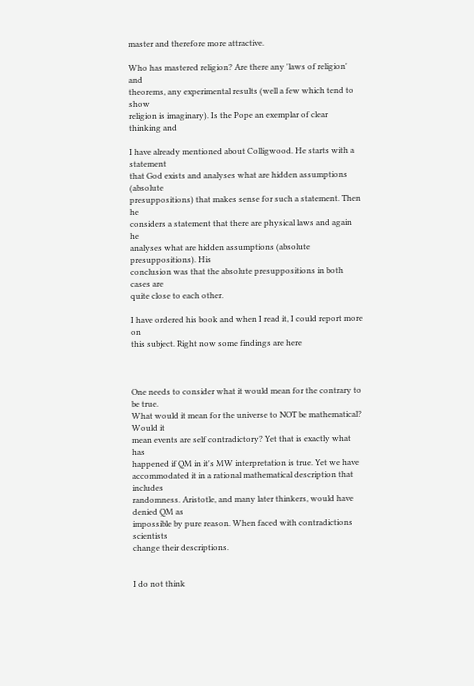master and therefore more attractive.

Who has mastered religion? Are there any 'laws of religion' and
theorems, any experimental results (well a few which tend to show
religion is imaginary). Is the Pope an exemplar of clear thinking and

I have already mentioned about Colligwood. He starts with a statement
that God exists and analyses what are hidden assumptions (absolute
presuppositions) that makes sense for such a statement. Then he
considers a statement that there are physical laws and again he
analyses what are hidden assumptions (absolute presuppositions). His
conclusion was that the absolute presuppositions in both cases are
quite close to each other.

I have ordered his book and when I read it, I could report more on
this subject. Right now some findings are here



One needs to consider what it would mean for the contrary to be true.
What would it mean for the universe to NOT be mathematical? Would it
mean events are self contradictory? Yet that is exactly what has
happened if QM in it's MW interpretation is true. Yet we have
accommodated it in a rational mathematical description that includes
randomness. Aristotle, and many later thinkers, would have denied QM as
impossible by pure reason. When faced with contradictions scientists
change their descriptions.


I do not think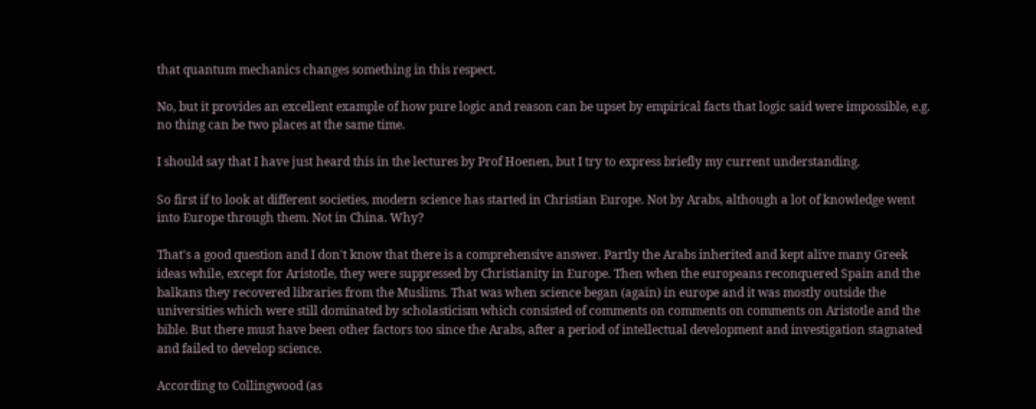that quantum mechanics changes something in this respect.

No, but it provides an excellent example of how pure logic and reason can be upset by empirical facts that logic said were impossible, e.g. no thing can be two places at the same time.

I should say that I have just heard this in the lectures by Prof Hoenen, but I try to express briefly my current understanding.

So first if to look at different societies, modern science has started in Christian Europe. Not by Arabs, although a lot of knowledge went into Europe through them. Not in China. Why?

That's a good question and I don't know that there is a comprehensive answer. Partly the Arabs inherited and kept alive many Greek ideas while, except for Aristotle, they were suppressed by Christianity in Europe. Then when the europeans reconquered Spain and the balkans they recovered libraries from the Muslims. That was when science began (again) in europe and it was mostly outside the universities which were still dominated by scholasticism which consisted of comments on comments on comments on Aristotle and the bible. But there must have been other factors too since the Arabs, after a period of intellectual development and investigation stagnated and failed to develop science.

According to Collingwood (as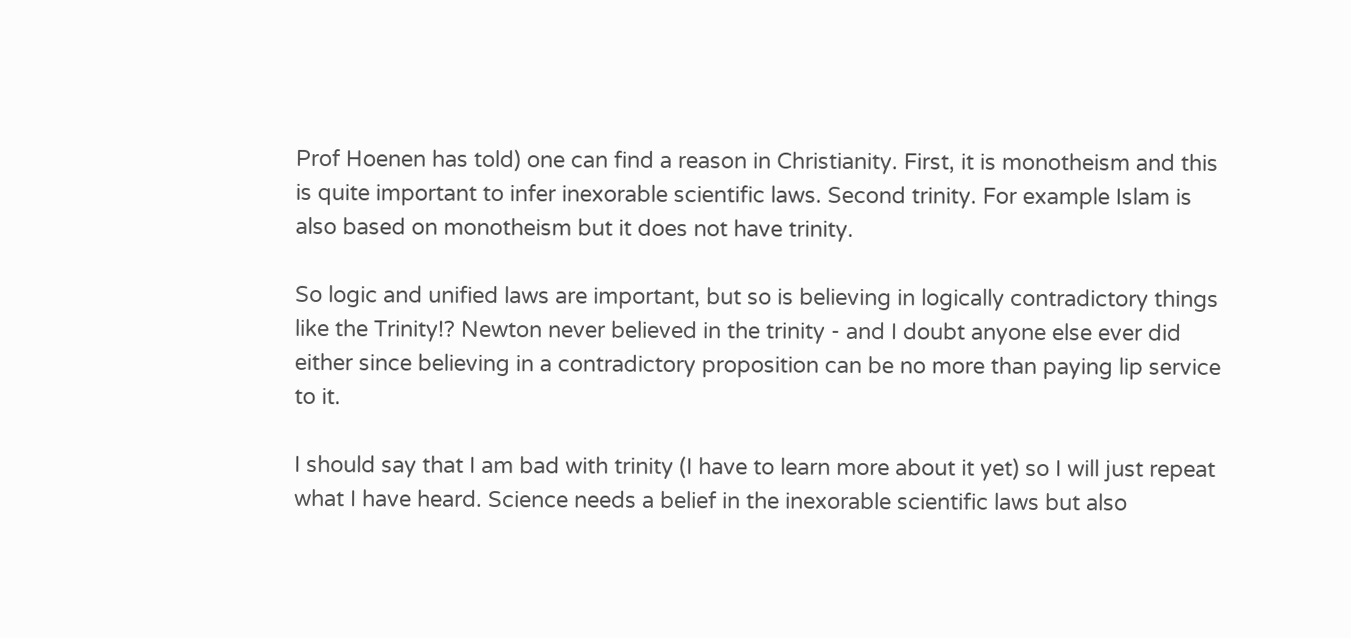Prof Hoenen has told) one can find a reason in Christianity. First, it is monotheism and this is quite important to infer inexorable scientific laws. Second trinity. For example Islam is also based on monotheism but it does not have trinity.

So logic and unified laws are important, but so is believing in logically contradictory things like the Trinity!? Newton never believed in the trinity - and I doubt anyone else ever did either since believing in a contradictory proposition can be no more than paying lip service to it.

I should say that I am bad with trinity (I have to learn more about it yet) so I will just repeat what I have heard. Science needs a belief in the inexorable scientific laws but also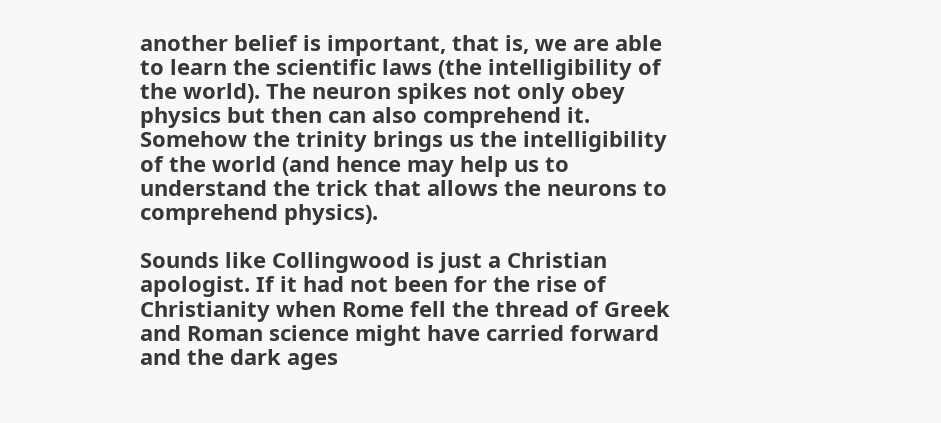another belief is important, that is, we are able to learn the scientific laws (the intelligibility of the world). The neuron spikes not only obey physics but then can also comprehend it. Somehow the trinity brings us the intelligibility of the world (and hence may help us to understand the trick that allows the neurons to comprehend physics).

Sounds like Collingwood is just a Christian apologist. If it had not been for the rise of Christianity when Rome fell the thread of Greek and Roman science might have carried forward and the dark ages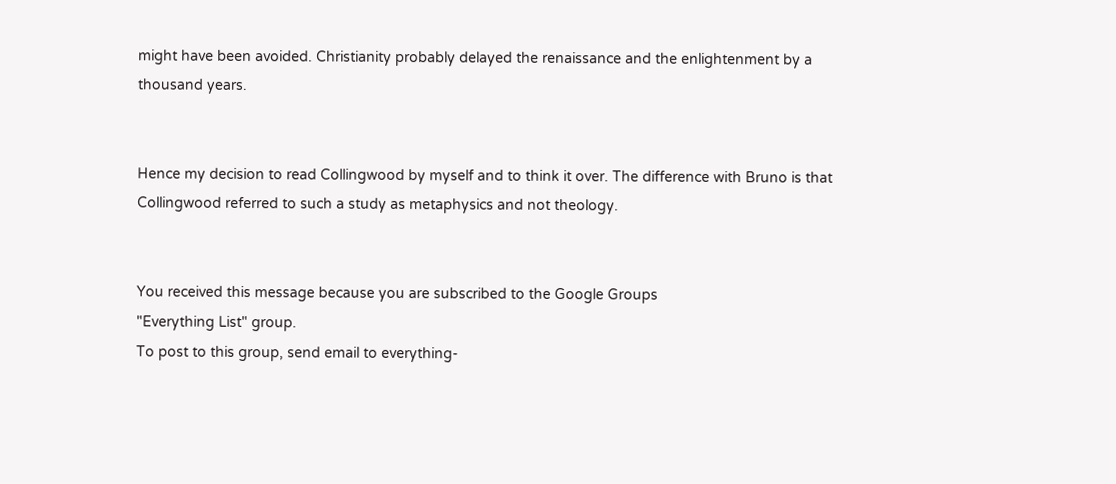might have been avoided. Christianity probably delayed the renaissance and the enlightenment by a thousand years.


Hence my decision to read Collingwood by myself and to think it over. The difference with Bruno is that Collingwood referred to such a study as metaphysics and not theology.


You received this message because you are subscribed to the Google Groups
"Everything List" group.
To post to this group, send email to everything-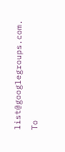list@googlegroups.com.
To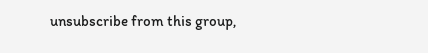unsubscribe from this group,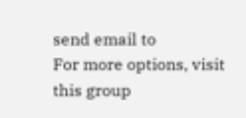send email to
For more options, visit this group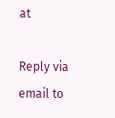at

Reply via email to